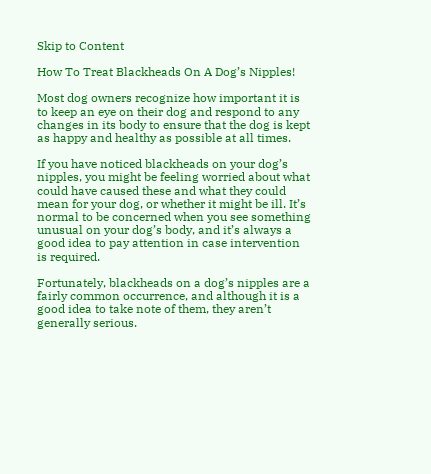Skip to Content

How To Treat Blackheads On A Dog’s Nipples!

Most dog owners recognize how important it is to keep an eye on their dog and respond to any changes in its body to ensure that the dog is kept as happy and healthy as possible at all times.

If you have noticed blackheads on your dog’s nipples, you might be feeling worried about what could have caused these and what they could mean for your dog, or whether it might be ill. It’s normal to be concerned when you see something unusual on your dog’s body, and it’s always a good idea to pay attention in case intervention is required.

Fortunately, blackheads on a dog’s nipples are a fairly common occurrence, and although it is a good idea to take note of them, they aren’t generally serious.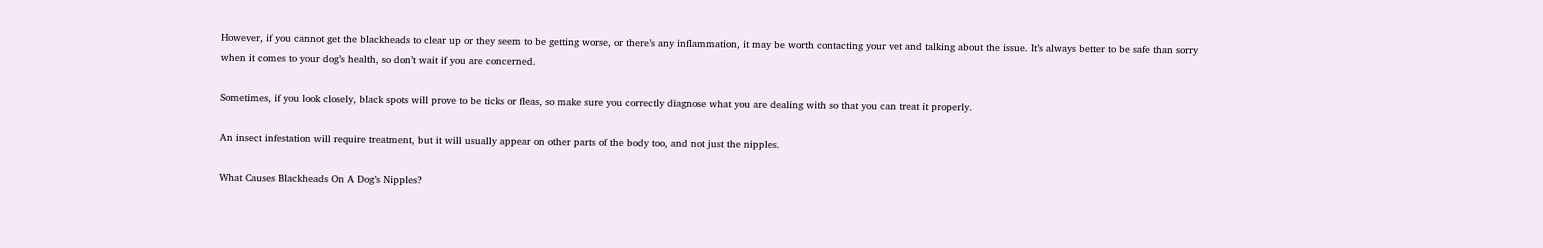However, if you cannot get the blackheads to clear up or they seem to be getting worse, or there’s any inflammation, it may be worth contacting your vet and talking about the issue. It’s always better to be safe than sorry when it comes to your dog’s health, so don’t wait if you are concerned.

Sometimes, if you look closely, black spots will prove to be ticks or fleas, so make sure you correctly diagnose what you are dealing with so that you can treat it properly.

An insect infestation will require treatment, but it will usually appear on other parts of the body too, and not just the nipples.

What Causes Blackheads On A Dog’s Nipples?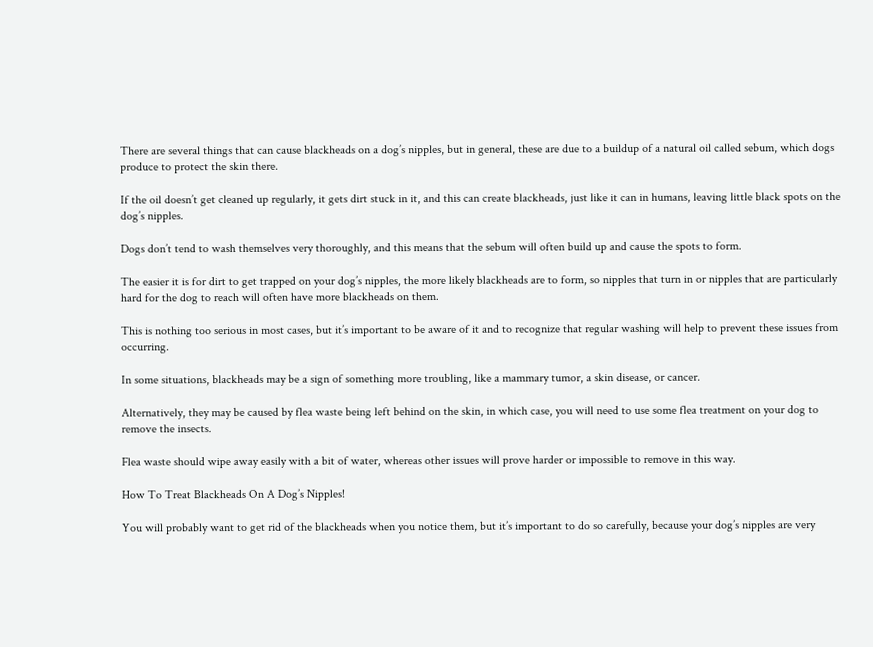There are several things that can cause blackheads on a dog’s nipples, but in general, these are due to a buildup of a natural oil called sebum, which dogs produce to protect the skin there.

If the oil doesn’t get cleaned up regularly, it gets dirt stuck in it, and this can create blackheads, just like it can in humans, leaving little black spots on the dog’s nipples.

Dogs don’t tend to wash themselves very thoroughly, and this means that the sebum will often build up and cause the spots to form.

The easier it is for dirt to get trapped on your dog’s nipples, the more likely blackheads are to form, so nipples that turn in or nipples that are particularly hard for the dog to reach will often have more blackheads on them.

This is nothing too serious in most cases, but it’s important to be aware of it and to recognize that regular washing will help to prevent these issues from occurring.

In some situations, blackheads may be a sign of something more troubling, like a mammary tumor, a skin disease, or cancer.

Alternatively, they may be caused by flea waste being left behind on the skin, in which case, you will need to use some flea treatment on your dog to remove the insects.

Flea waste should wipe away easily with a bit of water, whereas other issues will prove harder or impossible to remove in this way.

How To Treat Blackheads On A Dog’s Nipples!

You will probably want to get rid of the blackheads when you notice them, but it’s important to do so carefully, because your dog’s nipples are very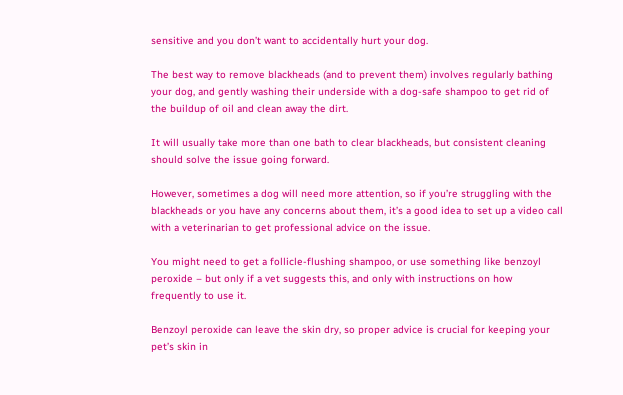sensitive and you don’t want to accidentally hurt your dog.

The best way to remove blackheads (and to prevent them) involves regularly bathing your dog, and gently washing their underside with a dog-safe shampoo to get rid of the buildup of oil and clean away the dirt.

It will usually take more than one bath to clear blackheads, but consistent cleaning should solve the issue going forward.

However, sometimes a dog will need more attention, so if you’re struggling with the blackheads or you have any concerns about them, it’s a good idea to set up a video call with a veterinarian to get professional advice on the issue.

You might need to get a follicle-flushing shampoo, or use something like benzoyl peroxide – but only if a vet suggests this, and only with instructions on how frequently to use it.

Benzoyl peroxide can leave the skin dry, so proper advice is crucial for keeping your pet’s skin in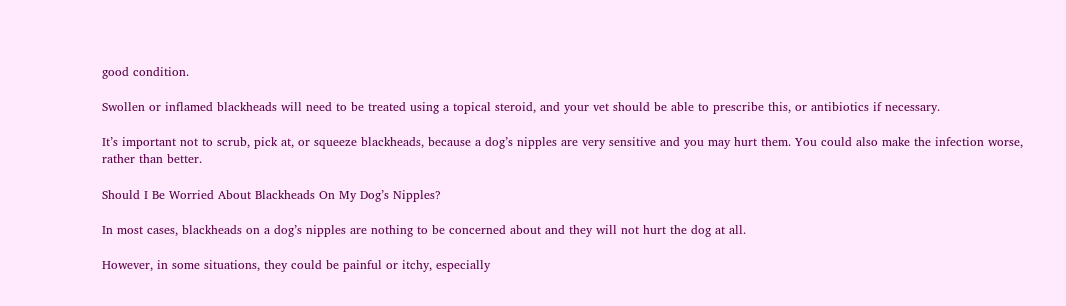good condition.

Swollen or inflamed blackheads will need to be treated using a topical steroid, and your vet should be able to prescribe this, or antibiotics if necessary.

It’s important not to scrub, pick at, or squeeze blackheads, because a dog’s nipples are very sensitive and you may hurt them. You could also make the infection worse, rather than better.

Should I Be Worried About Blackheads On My Dog’s Nipples?

In most cases, blackheads on a dog’s nipples are nothing to be concerned about and they will not hurt the dog at all.

However, in some situations, they could be painful or itchy, especially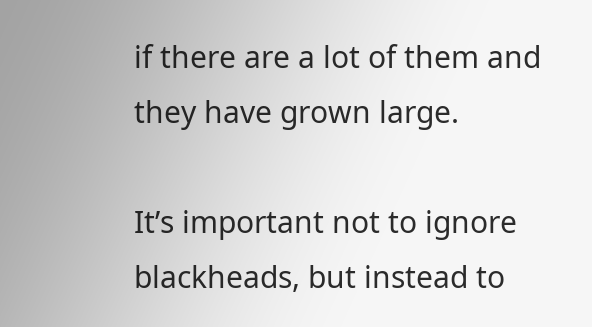if there are a lot of them and they have grown large.

It’s important not to ignore blackheads, but instead to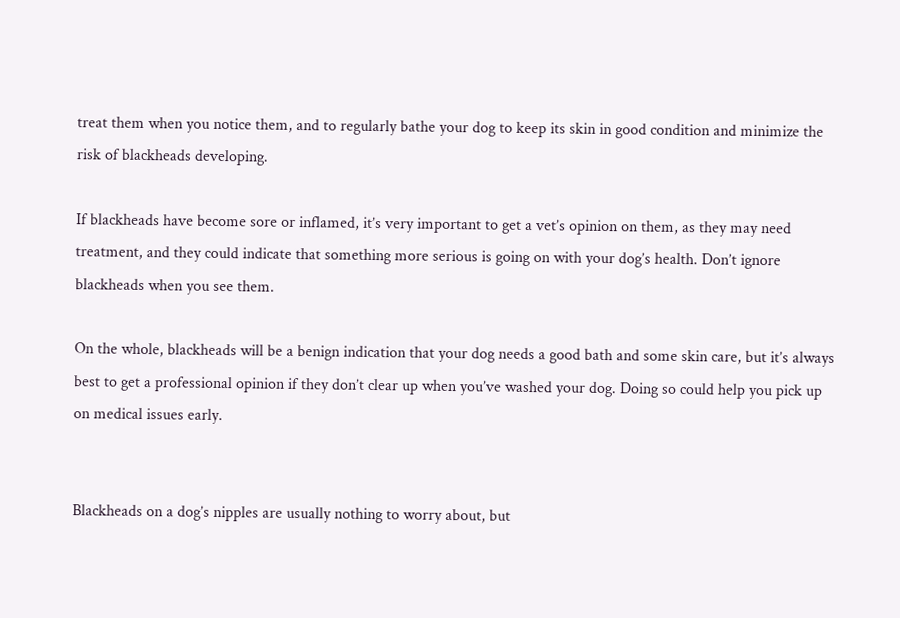treat them when you notice them, and to regularly bathe your dog to keep its skin in good condition and minimize the risk of blackheads developing.

If blackheads have become sore or inflamed, it’s very important to get a vet’s opinion on them, as they may need treatment, and they could indicate that something more serious is going on with your dog’s health. Don’t ignore blackheads when you see them.

On the whole, blackheads will be a benign indication that your dog needs a good bath and some skin care, but it’s always best to get a professional opinion if they don’t clear up when you’ve washed your dog. Doing so could help you pick up on medical issues early.


Blackheads on a dog’s nipples are usually nothing to worry about, but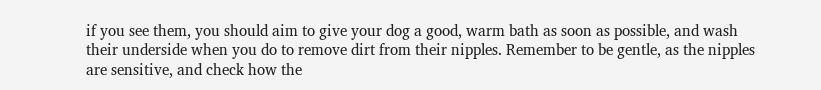if you see them, you should aim to give your dog a good, warm bath as soon as possible, and wash their underside when you do to remove dirt from their nipples. Remember to be gentle, as the nipples are sensitive, and check how the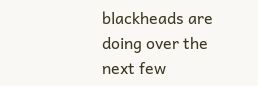blackheads are doing over the next few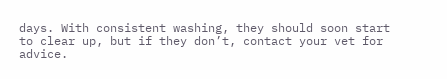days. With consistent washing, they should soon start to clear up, but if they don’t, contact your vet for advice.